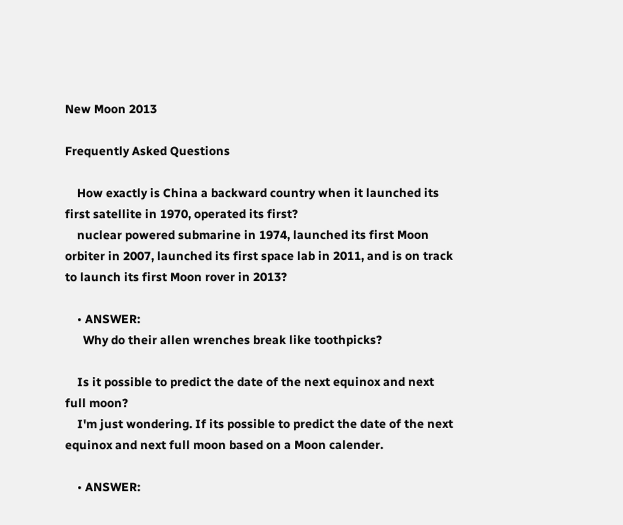New Moon 2013

Frequently Asked Questions

    How exactly is China a backward country when it launched its first satellite in 1970, operated its first?
    nuclear powered submarine in 1974, launched its first Moon orbiter in 2007, launched its first space lab in 2011, and is on track to launch its first Moon rover in 2013?

    • ANSWER:
      Why do their allen wrenches break like toothpicks?

    Is it possible to predict the date of the next equinox and next full moon?
    I'm just wondering. If its possible to predict the date of the next equinox and next full moon based on a Moon calender.

    • ANSWER: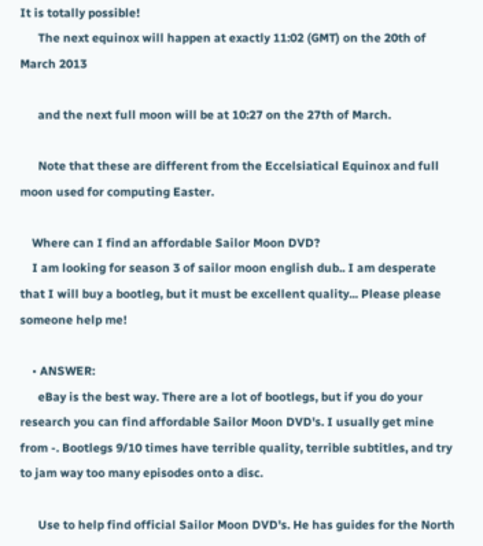It is totally possible!
      The next equinox will happen at exactly 11:02 (GMT) on the 20th of March 2013

      and the next full moon will be at 10:27 on the 27th of March.

      Note that these are different from the Eccelsiatical Equinox and full moon used for computing Easter.

    Where can I find an affordable Sailor Moon DVD?
    I am looking for season 3 of sailor moon english dub.. I am desperate that I will buy a bootleg, but it must be excellent quality... Please please someone help me!

    • ANSWER:
      eBay is the best way. There are a lot of bootlegs, but if you do your research you can find affordable Sailor Moon DVD's. I usually get mine from -. Bootlegs 9/10 times have terrible quality, terrible subtitles, and try to jam way too many episodes onto a disc.

      Use to help find official Sailor Moon DVD's. He has guides for the North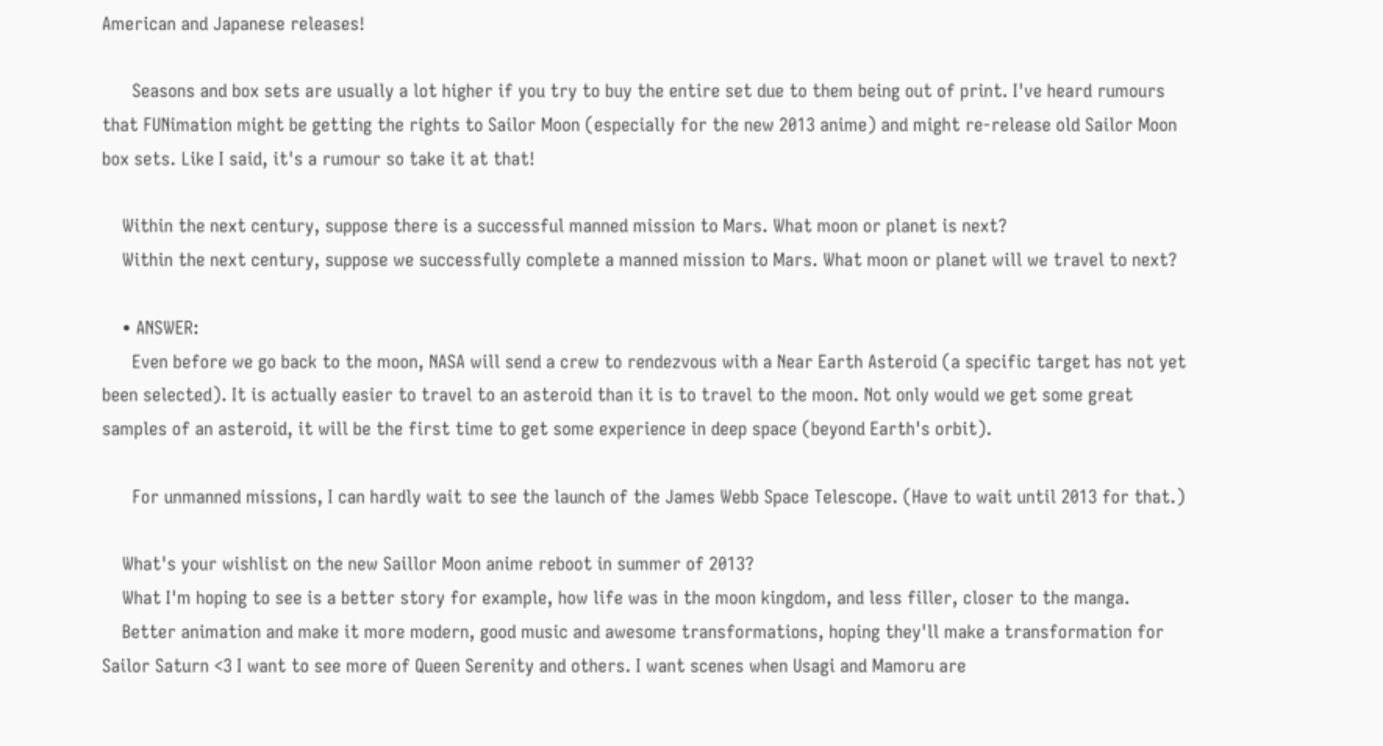American and Japanese releases!

      Seasons and box sets are usually a lot higher if you try to buy the entire set due to them being out of print. I've heard rumours that FUNimation might be getting the rights to Sailor Moon (especially for the new 2013 anime) and might re-release old Sailor Moon box sets. Like I said, it's a rumour so take it at that!

    Within the next century, suppose there is a successful manned mission to Mars. What moon or planet is next?
    Within the next century, suppose we successfully complete a manned mission to Mars. What moon or planet will we travel to next?

    • ANSWER:
      Even before we go back to the moon, NASA will send a crew to rendezvous with a Near Earth Asteroid (a specific target has not yet been selected). It is actually easier to travel to an asteroid than it is to travel to the moon. Not only would we get some great samples of an asteroid, it will be the first time to get some experience in deep space (beyond Earth's orbit).

      For unmanned missions, I can hardly wait to see the launch of the James Webb Space Telescope. (Have to wait until 2013 for that.)

    What's your wishlist on the new Saillor Moon anime reboot in summer of 2013?
    What I'm hoping to see is a better story for example, how life was in the moon kingdom, and less filler, closer to the manga.
    Better animation and make it more modern, good music and awesome transformations, hoping they'll make a transformation for Sailor Saturn <3 I want to see more of Queen Serenity and others. I want scenes when Usagi and Mamoru are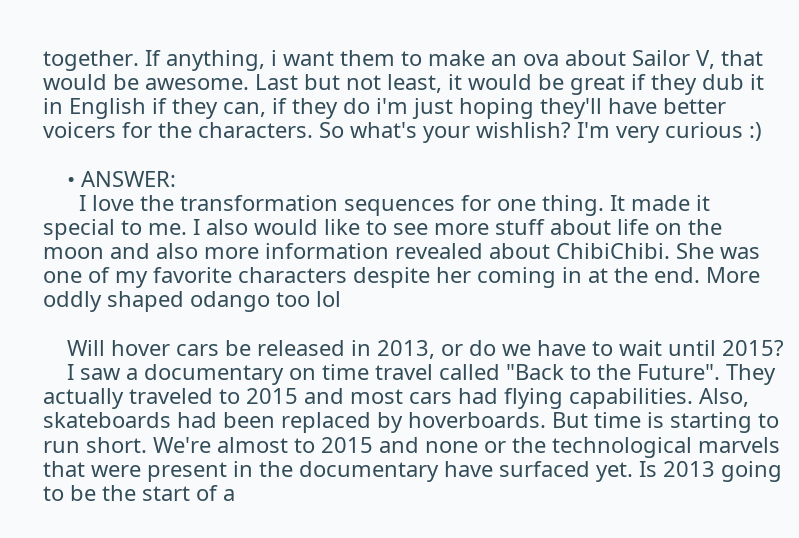together. If anything, i want them to make an ova about Sailor V, that would be awesome. Last but not least, it would be great if they dub it in English if they can, if they do i'm just hoping they'll have better voicers for the characters. So what's your wishlish? I'm very curious :)

    • ANSWER:
      I love the transformation sequences for one thing. It made it special to me. I also would like to see more stuff about life on the moon and also more information revealed about ChibiChibi. She was one of my favorite characters despite her coming in at the end. More oddly shaped odango too lol

    Will hover cars be released in 2013, or do we have to wait until 2015?
    I saw a documentary on time travel called "Back to the Future". They actually traveled to 2015 and most cars had flying capabilities. Also, skateboards had been replaced by hoverboards. But time is starting to run short. We're almost to 2015 and none or the technological marvels that were present in the documentary have surfaced yet. Is 2013 going to be the start of a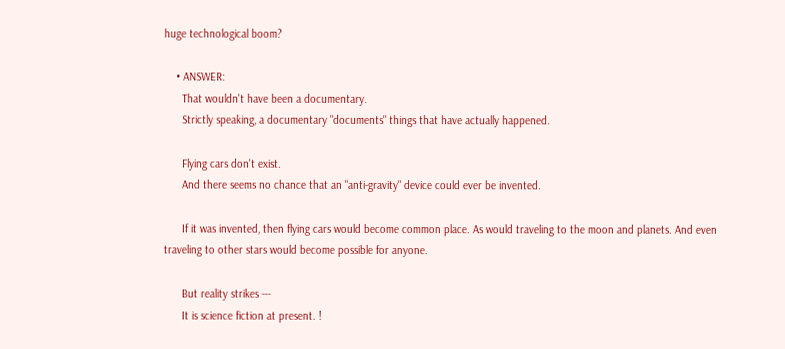huge technological boom?

    • ANSWER:
      That wouldn't have been a documentary.
      Strictly speaking, a documentary "documents" things that have actually happened.

      Flying cars don't exist.
      And there seems no chance that an "anti-gravity" device could ever be invented.

      If it was invented, then flying cars would become common place. As would traveling to the moon and planets. And even traveling to other stars would become possible for anyone.

      But reality strikes ---
      It is science fiction at present. !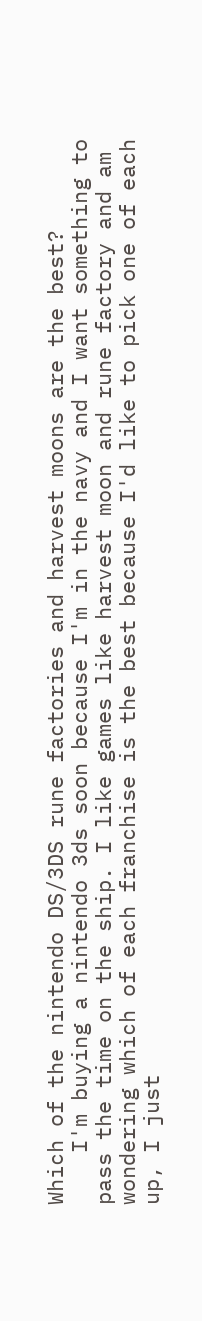Which of the nintendo DS/3DS rune factories and harvest moons are the best?
    I'm buying a nintendo 3ds soon because I'm in the navy and I want something to pass the time on the ship. I like games like harvest moon and rune factory and am wondering which of each franchise is the best because I'd like to pick one of each up, I just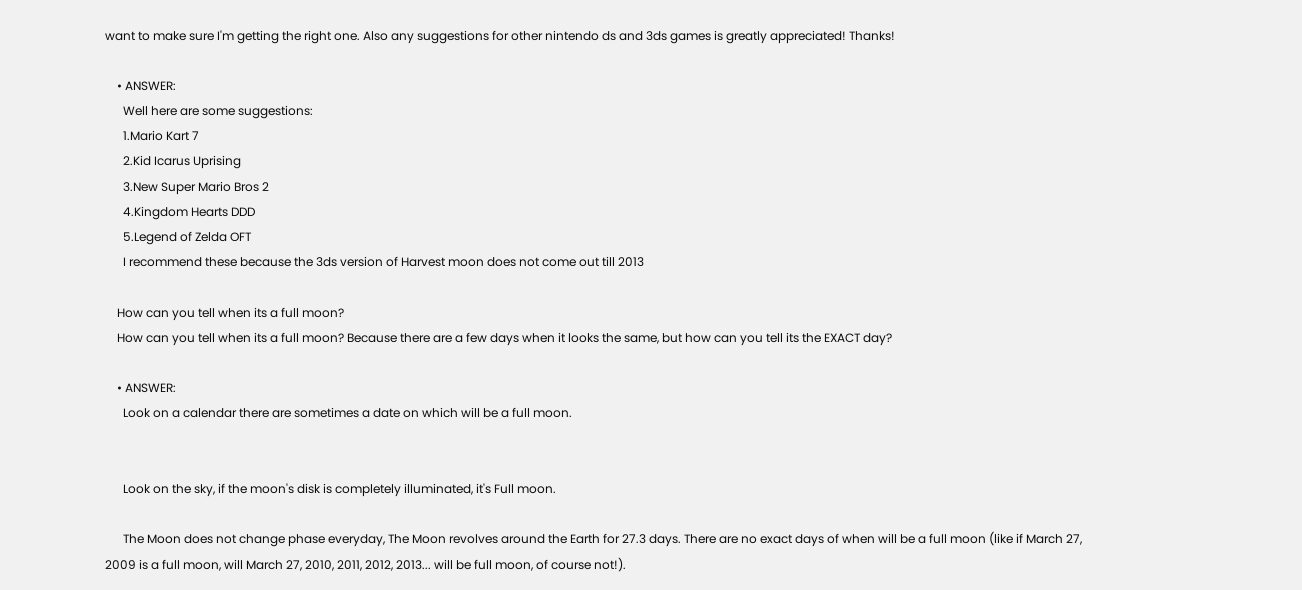want to make sure I'm getting the right one. Also any suggestions for other nintendo ds and 3ds games is greatly appreciated! Thanks!

    • ANSWER:
      Well here are some suggestions:
      1.Mario Kart 7
      2.Kid Icarus Uprising
      3.New Super Mario Bros 2
      4.Kingdom Hearts DDD
      5.Legend of Zelda OFT
      I recommend these because the 3ds version of Harvest moon does not come out till 2013

    How can you tell when its a full moon?
    How can you tell when its a full moon? Because there are a few days when it looks the same, but how can you tell its the EXACT day?

    • ANSWER:
      Look on a calendar there are sometimes a date on which will be a full moon.


      Look on the sky, if the moon's disk is completely illuminated, it's Full moon.

      The Moon does not change phase everyday, The Moon revolves around the Earth for 27.3 days. There are no exact days of when will be a full moon (like if March 27, 2009 is a full moon, will March 27, 2010, 2011, 2012, 2013... will be full moon, of course not!).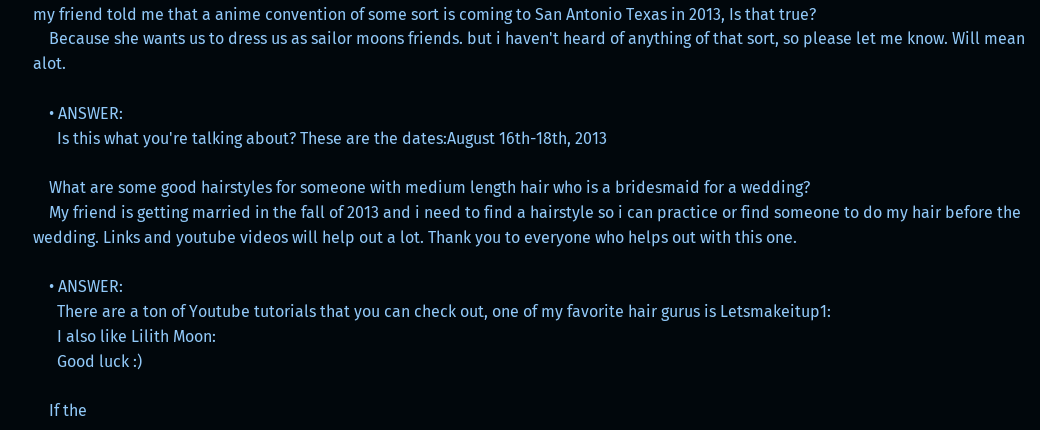my friend told me that a anime convention of some sort is coming to San Antonio Texas in 2013, Is that true?
    Because she wants us to dress us as sailor moons friends. but i haven't heard of anything of that sort, so please let me know. Will mean alot.

    • ANSWER:
      Is this what you're talking about? These are the dates:August 16th-18th, 2013

    What are some good hairstyles for someone with medium length hair who is a bridesmaid for a wedding?
    My friend is getting married in the fall of 2013 and i need to find a hairstyle so i can practice or find someone to do my hair before the wedding. Links and youtube videos will help out a lot. Thank you to everyone who helps out with this one.

    • ANSWER:
      There are a ton of Youtube tutorials that you can check out, one of my favorite hair gurus is Letsmakeitup1:
      I also like Lilith Moon:
      Good luck :)

    If the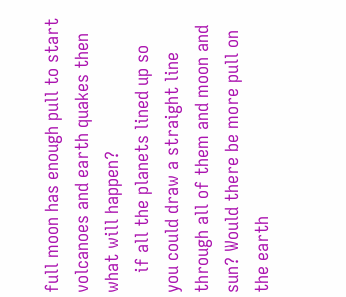full moon has enough pull to start volcanoes and earth quakes then what will happen?
    if all the planets lined up so you could draw a straight line through all of them and moon and sun? Would there be more pull on the earth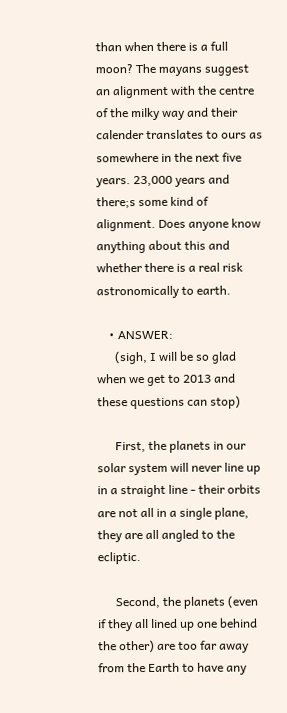than when there is a full moon? The mayans suggest an alignment with the centre of the milky way and their calender translates to ours as somewhere in the next five years. 23,000 years and there;s some kind of alignment. Does anyone know anything about this and whether there is a real risk astronomically to earth.

    • ANSWER:
      (sigh, I will be so glad when we get to 2013 and these questions can stop)

      First, the planets in our solar system will never line up in a straight line - their orbits are not all in a single plane, they are all angled to the ecliptic.

      Second, the planets (even if they all lined up one behind the other) are too far away from the Earth to have any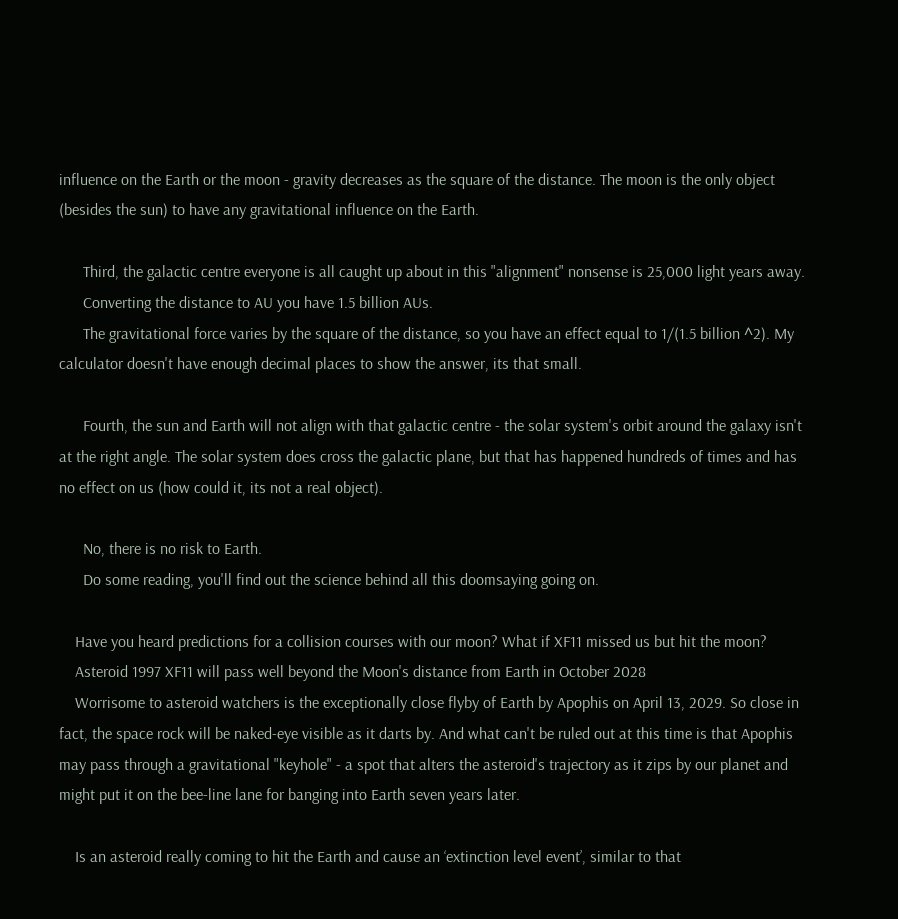influence on the Earth or the moon - gravity decreases as the square of the distance. The moon is the only object (besides the sun) to have any gravitational influence on the Earth.

      Third, the galactic centre everyone is all caught up about in this "alignment" nonsense is 25,000 light years away.
      Converting the distance to AU you have 1.5 billion AUs.
      The gravitational force varies by the square of the distance, so you have an effect equal to 1/(1.5 billion ^2). My calculator doesn't have enough decimal places to show the answer, its that small.

      Fourth, the sun and Earth will not align with that galactic centre - the solar system's orbit around the galaxy isn't at the right angle. The solar system does cross the galactic plane, but that has happened hundreds of times and has no effect on us (how could it, its not a real object).

      No, there is no risk to Earth.
      Do some reading, you'll find out the science behind all this doomsaying going on.

    Have you heard predictions for a collision courses with our moon? What if XF11 missed us but hit the moon?
    Asteroid 1997 XF11 will pass well beyond the Moon's distance from Earth in October 2028
    Worrisome to asteroid watchers is the exceptionally close flyby of Earth by Apophis on April 13, 2029. So close in fact, the space rock will be naked-eye visible as it darts by. And what can't be ruled out at this time is that Apophis may pass through a gravitational "keyhole" - a spot that alters the asteroid's trajectory as it zips by our planet and might put it on the bee-line lane for banging into Earth seven years later.

    Is an asteroid really coming to hit the Earth and cause an ‘extinction level event’, similar to that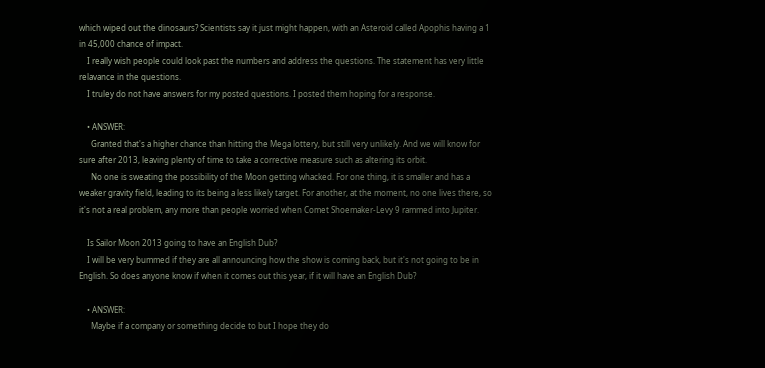which wiped out the dinosaurs? Scientists say it just might happen, with an Asteroid called Apophis having a 1 in 45,000 chance of impact.
    I really wish people could look past the numbers and address the questions. The statement has very little relavance in the questions.
    I truley do not have answers for my posted questions. I posted them hoping for a response.

    • ANSWER:
      Granted that's a higher chance than hitting the Mega lottery, but still very unlikely. And we will know for sure after 2013, leaving plenty of time to take a corrective measure such as altering its orbit.
      No one is sweating the possibility of the Moon getting whacked. For one thing, it is smaller and has a weaker gravity field, leading to its being a less likely target. For another, at the moment, no one lives there, so it's not a real problem, any more than people worried when Comet Shoemaker-Levy 9 rammed into Jupiter.

    Is Sailor Moon 2013 going to have an English Dub?
    I will be very bummed if they are all announcing how the show is coming back, but it's not going to be in English. So does anyone know if when it comes out this year, if it will have an English Dub?

    • ANSWER:
      Maybe if a company or something decide to but I hope they do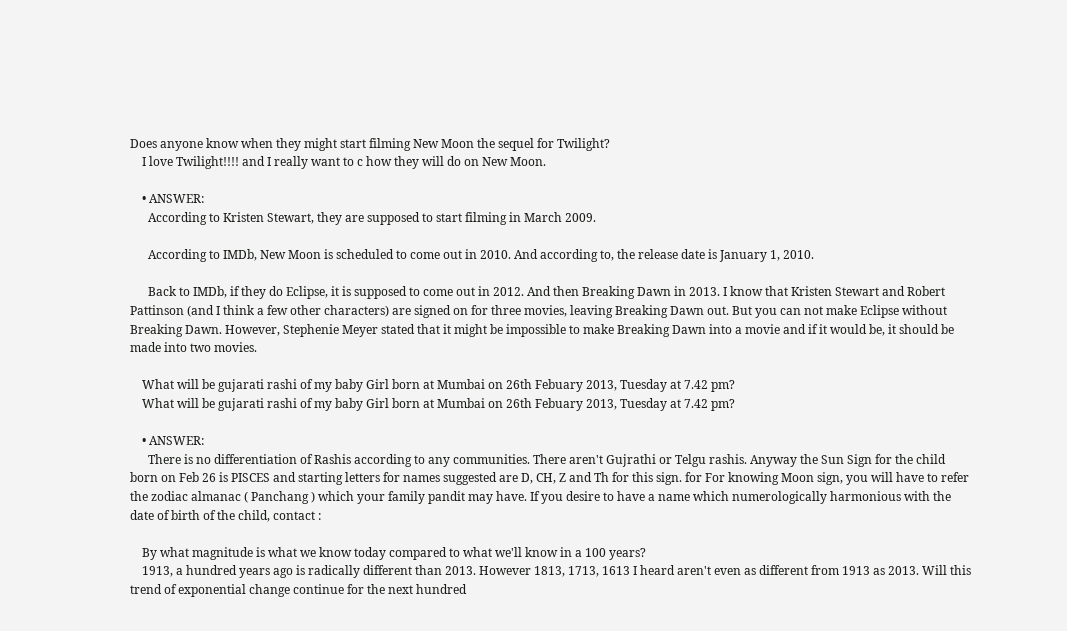Does anyone know when they might start filming New Moon the sequel for Twilight?
    I love Twilight!!!! and I really want to c how they will do on New Moon.

    • ANSWER:
      According to Kristen Stewart, they are supposed to start filming in March 2009.

      According to IMDb, New Moon is scheduled to come out in 2010. And according to, the release date is January 1, 2010.

      Back to IMDb, if they do Eclipse, it is supposed to come out in 2012. And then Breaking Dawn in 2013. I know that Kristen Stewart and Robert Pattinson (and I think a few other characters) are signed on for three movies, leaving Breaking Dawn out. But you can not make Eclipse without Breaking Dawn. However, Stephenie Meyer stated that it might be impossible to make Breaking Dawn into a movie and if it would be, it should be made into two movies.

    What will be gujarati rashi of my baby Girl born at Mumbai on 26th Febuary 2013, Tuesday at 7.42 pm?
    What will be gujarati rashi of my baby Girl born at Mumbai on 26th Febuary 2013, Tuesday at 7.42 pm?

    • ANSWER:
      There is no differentiation of Rashis according to any communities. There aren't Gujrathi or Telgu rashis. Anyway the Sun Sign for the child born on Feb 26 is PISCES and starting letters for names suggested are D, CH, Z and Th for this sign. for For knowing Moon sign, you will have to refer the zodiac almanac ( Panchang ) which your family pandit may have. If you desire to have a name which numerologically harmonious with the date of birth of the child, contact :

    By what magnitude is what we know today compared to what we'll know in a 100 years?
    1913, a hundred years ago is radically different than 2013. However 1813, 1713, 1613 I heard aren't even as different from 1913 as 2013. Will this trend of exponential change continue for the next hundred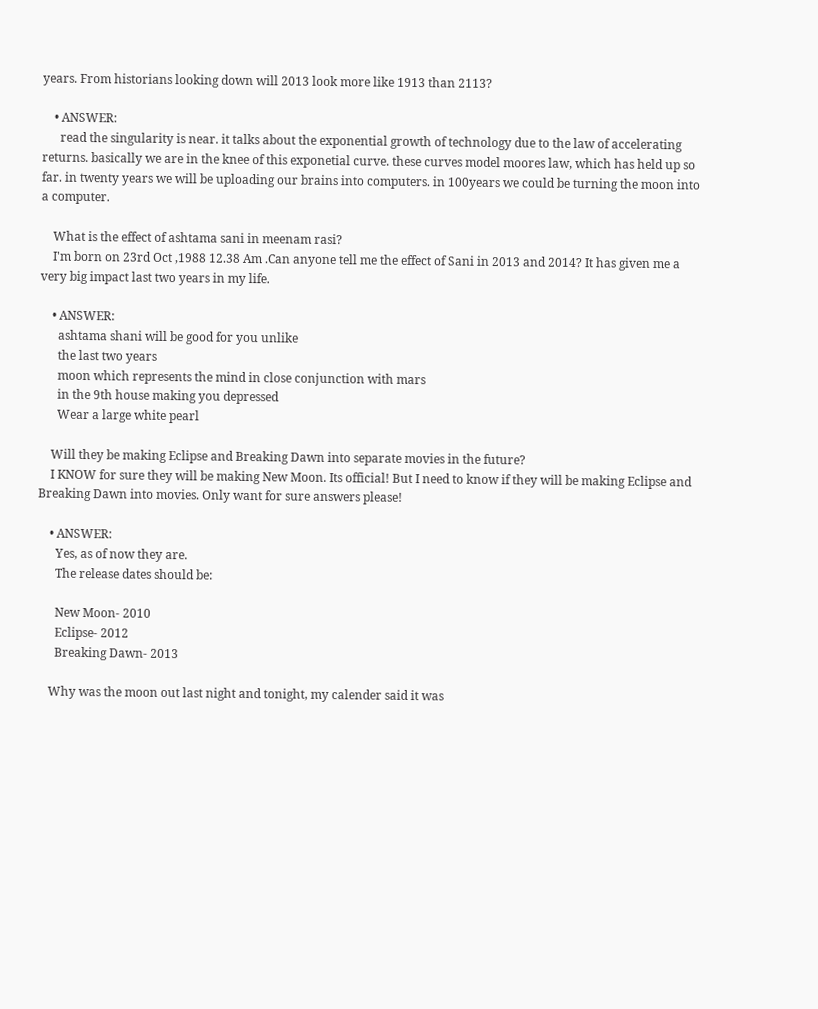years. From historians looking down will 2013 look more like 1913 than 2113?

    • ANSWER:
      read the singularity is near. it talks about the exponential growth of technology due to the law of accelerating returns. basically we are in the knee of this exponetial curve. these curves model moores law, which has held up so far. in twenty years we will be uploading our brains into computers. in 100years we could be turning the moon into a computer.

    What is the effect of ashtama sani in meenam rasi?
    I'm born on 23rd Oct ,1988 12.38 Am .Can anyone tell me the effect of Sani in 2013 and 2014? It has given me a very big impact last two years in my life.

    • ANSWER:
      ashtama shani will be good for you unlike
      the last two years
      moon which represents the mind in close conjunction with mars
      in the 9th house making you depressed
      Wear a large white pearl

    Will they be making Eclipse and Breaking Dawn into separate movies in the future?
    I KNOW for sure they will be making New Moon. Its official! But I need to know if they will be making Eclipse and Breaking Dawn into movies. Only want for sure answers please!

    • ANSWER:
      Yes, as of now they are.
      The release dates should be:

      New Moon- 2010
      Eclipse- 2012
      Breaking Dawn- 2013

    Why was the moon out last night and tonight, my calender said it was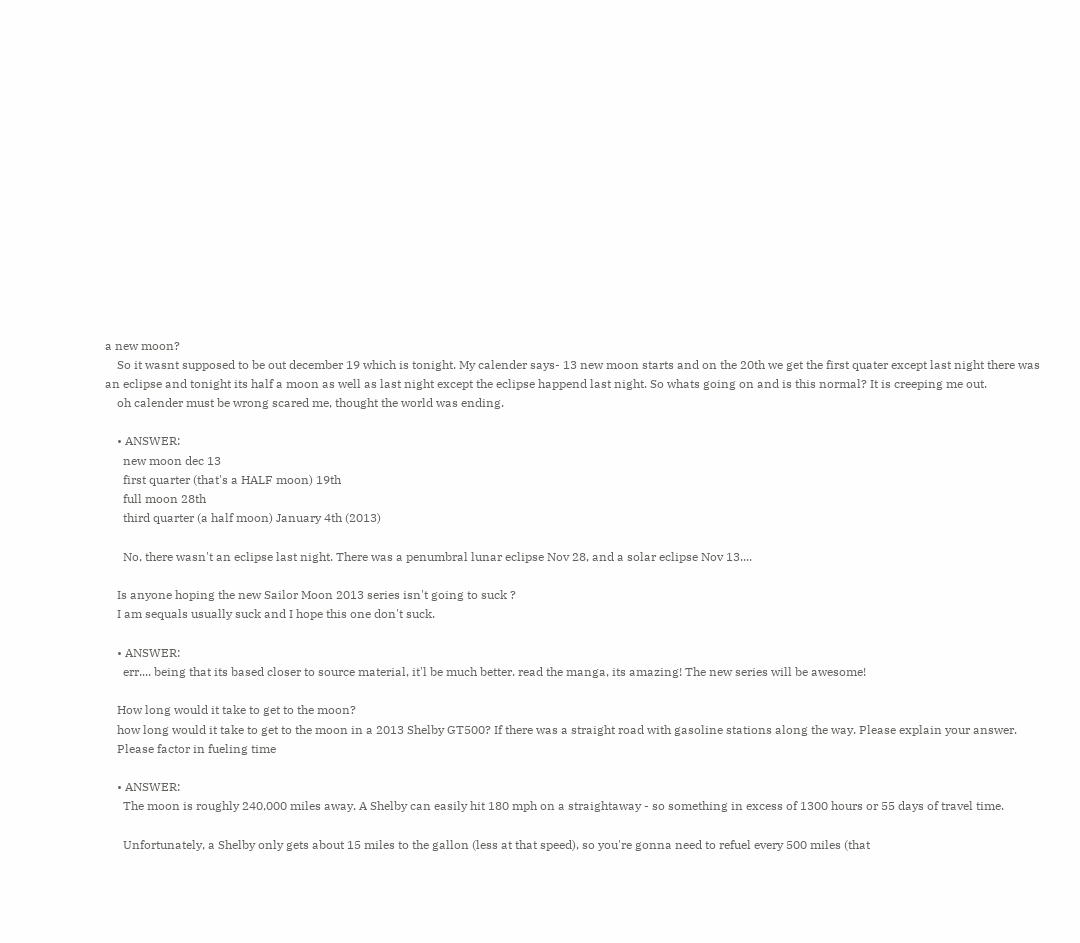a new moon?
    So it wasnt supposed to be out december 19 which is tonight. My calender says- 13 new moon starts and on the 20th we get the first quater except last night there was an eclipse and tonight its half a moon as well as last night except the eclipse happend last night. So whats going on and is this normal? It is creeping me out.
    oh calender must be wrong scared me, thought the world was ending.

    • ANSWER:
      new moon dec 13
      first quarter (that's a HALF moon) 19th
      full moon 28th
      third quarter (a half moon) January 4th (2013)

      No, there wasn't an eclipse last night. There was a penumbral lunar eclipse Nov 28, and a solar eclipse Nov 13....

    Is anyone hoping the new Sailor Moon 2013 series isn't going to suck ?
    I am sequals usually suck and I hope this one don't suck.

    • ANSWER:
      err.... being that its based closer to source material, it'l be much better. read the manga, its amazing! The new series will be awesome!

    How long would it take to get to the moon?
    how long would it take to get to the moon in a 2013 Shelby GT500? If there was a straight road with gasoline stations along the way. Please explain your answer.
    Please factor in fueling time

    • ANSWER:
      The moon is roughly 240,000 miles away. A Shelby can easily hit 180 mph on a straightaway - so something in excess of 1300 hours or 55 days of travel time.

      Unfortunately, a Shelby only gets about 15 miles to the gallon (less at that speed), so you're gonna need to refuel every 500 miles (that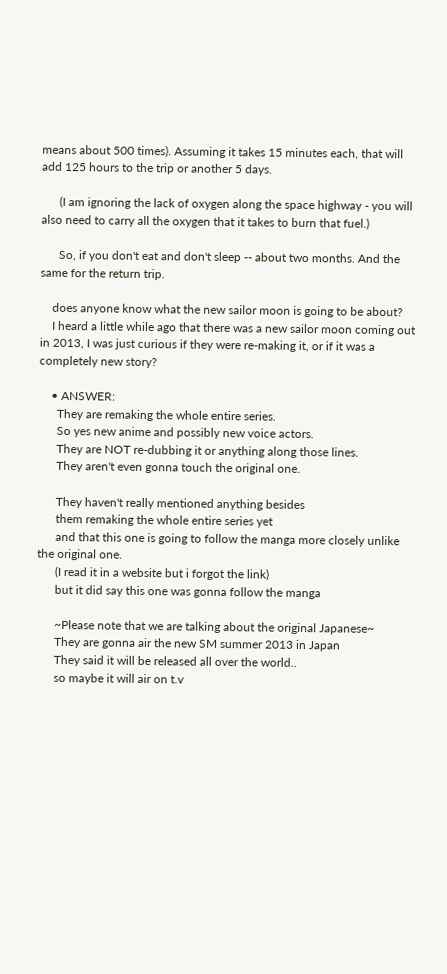means about 500 times). Assuming it takes 15 minutes each, that will add 125 hours to the trip or another 5 days.

      (I am ignoring the lack of oxygen along the space highway - you will also need to carry all the oxygen that it takes to burn that fuel.)

      So, if you don't eat and don't sleep -- about two months. And the same for the return trip.

    does anyone know what the new sailor moon is going to be about?
    I heard a little while ago that there was a new sailor moon coming out in 2013, I was just curious if they were re-making it, or if it was a completely new story?

    • ANSWER:
      They are remaking the whole entire series.
      So yes new anime and possibly new voice actors.
      They are NOT re-dubbing it or anything along those lines.
      They aren't even gonna touch the original one.

      They haven't really mentioned anything besides
      them remaking the whole entire series yet
      and that this one is going to follow the manga more closely unlike the original one.
      (I read it in a website but i forgot the link)
      but it did say this one was gonna follow the manga

      ~Please note that we are talking about the original Japanese~
      They are gonna air the new SM summer 2013 in Japan
      They said it will be released all over the world..
      so maybe it will air on t.v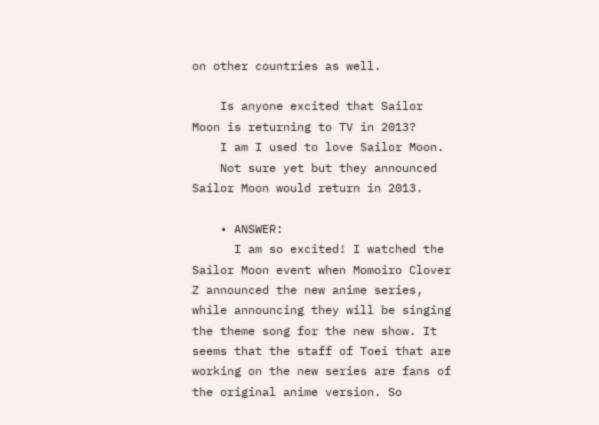on other countries as well.

    Is anyone excited that Sailor Moon is returning to TV in 2013?
    I am I used to love Sailor Moon.
    Not sure yet but they announced Sailor Moon would return in 2013.

    • ANSWER:
      I am so excited! I watched the Sailor Moon event when Momoiro Clover Z announced the new anime series, while announcing they will be singing the theme song for the new show. It seems that the staff of Toei that are working on the new series are fans of the original anime version. So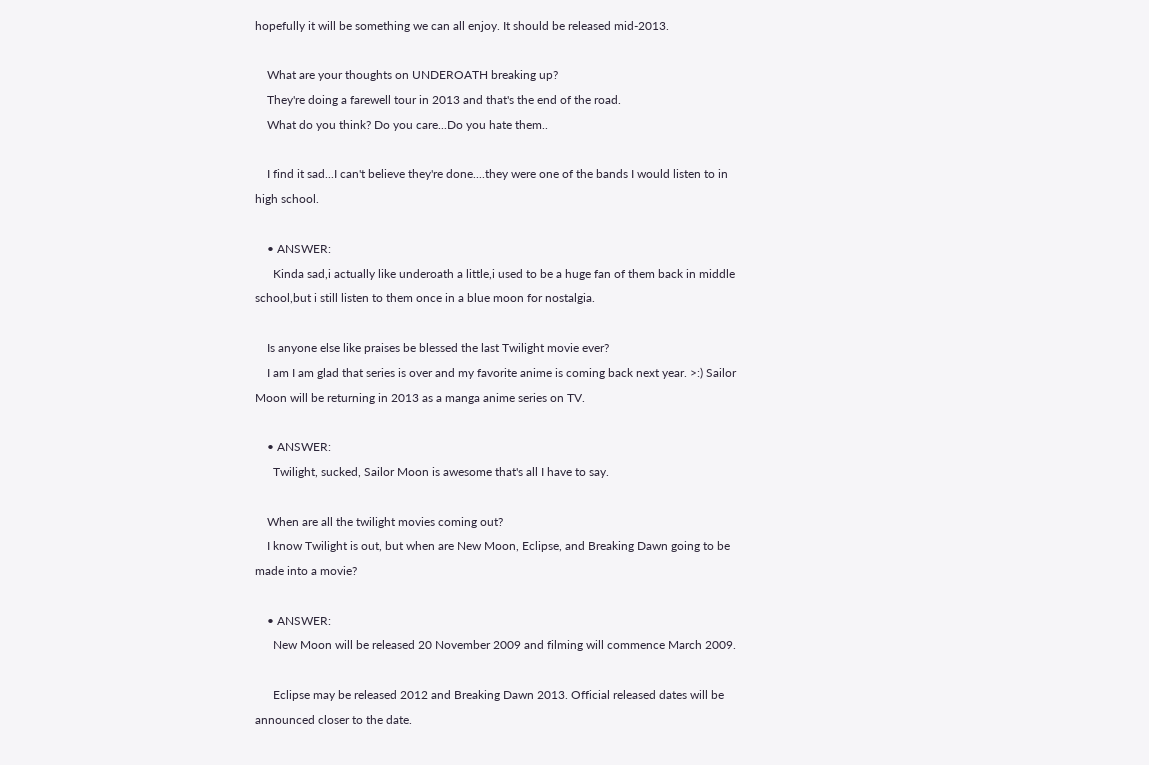hopefully it will be something we can all enjoy. It should be released mid-2013.

    What are your thoughts on UNDEROATH breaking up?
    They're doing a farewell tour in 2013 and that's the end of the road.
    What do you think? Do you care...Do you hate them..

    I find it sad...I can't believe they're done....they were one of the bands I would listen to in high school.

    • ANSWER:
      Kinda sad,i actually like underoath a little,i used to be a huge fan of them back in middle school,but i still listen to them once in a blue moon for nostalgia.

    Is anyone else like praises be blessed the last Twilight movie ever?
    I am I am glad that series is over and my favorite anime is coming back next year. >:) Sailor Moon will be returning in 2013 as a manga anime series on TV.

    • ANSWER:
      Twilight, sucked, Sailor Moon is awesome that's all I have to say.

    When are all the twilight movies coming out?
    I know Twilight is out, but when are New Moon, Eclipse, and Breaking Dawn going to be made into a movie?

    • ANSWER:
      New Moon will be released 20 November 2009 and filming will commence March 2009.

      Eclipse may be released 2012 and Breaking Dawn 2013. Official released dates will be announced closer to the date.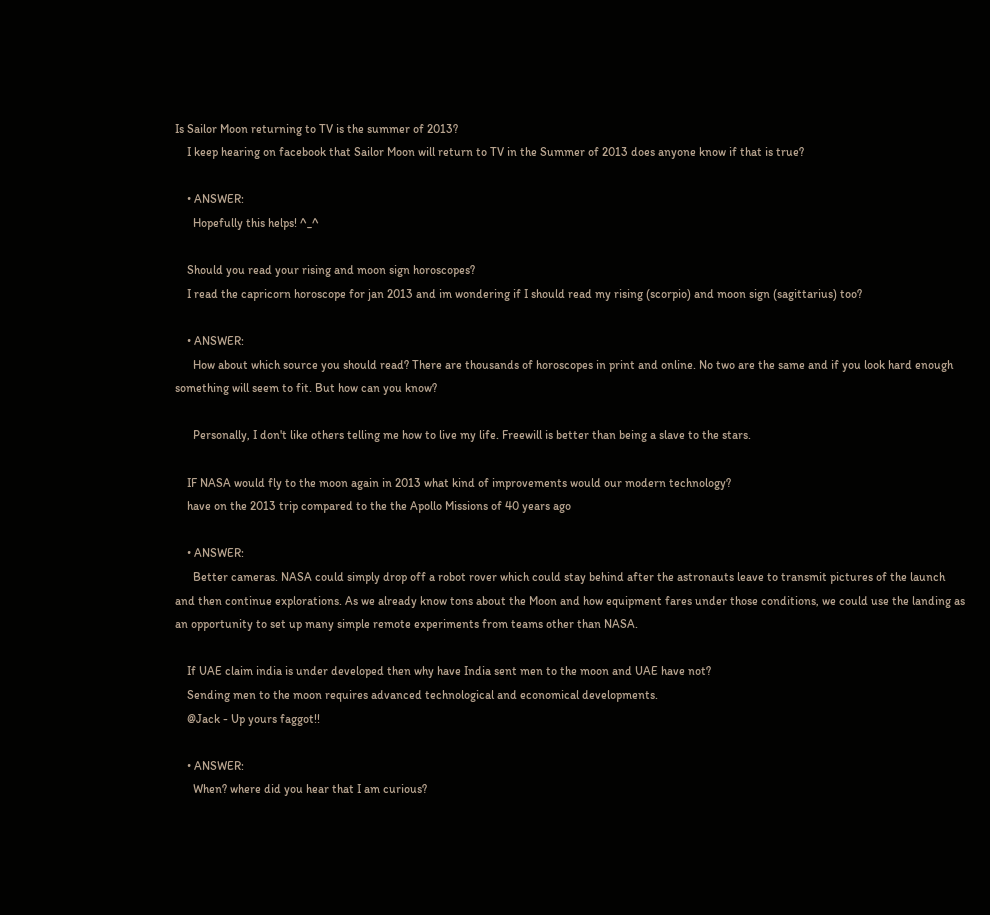Is Sailor Moon returning to TV is the summer of 2013?
    I keep hearing on facebook that Sailor Moon will return to TV in the Summer of 2013 does anyone know if that is true?

    • ANSWER:
      Hopefully this helps! ^_^

    Should you read your rising and moon sign horoscopes?
    I read the capricorn horoscope for jan 2013 and im wondering if I should read my rising (scorpio) and moon sign (sagittarius) too?

    • ANSWER:
      How about which source you should read? There are thousands of horoscopes in print and online. No two are the same and if you look hard enough something will seem to fit. But how can you know?

      Personally, I don't like others telling me how to live my life. Freewill is better than being a slave to the stars.

    IF NASA would fly to the moon again in 2013 what kind of improvements would our modern technology?
    have on the 2013 trip compared to the the Apollo Missions of 40 years ago

    • ANSWER:
      Better cameras. NASA could simply drop off a robot rover which could stay behind after the astronauts leave to transmit pictures of the launch and then continue explorations. As we already know tons about the Moon and how equipment fares under those conditions, we could use the landing as an opportunity to set up many simple remote experiments from teams other than NASA.

    If UAE claim india is under developed then why have India sent men to the moon and UAE have not?
    Sending men to the moon requires advanced technological and economical developments.
    @Jack - Up yours faggot!!

    • ANSWER:
      When? where did you hear that I am curious?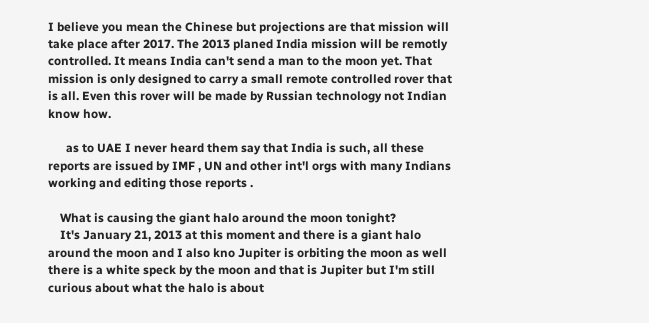I believe you mean the Chinese but projections are that mission will take place after 2017. The 2013 planed India mission will be remotly controlled. It means India can't send a man to the moon yet. That mission is only designed to carry a small remote controlled rover that is all. Even this rover will be made by Russian technology not Indian know how.

      as to UAE I never heard them say that India is such, all these reports are issued by IMF , UN and other int'l orgs with many Indians working and editing those reports .

    What is causing the giant halo around the moon tonight?
    It's January 21, 2013 at this moment and there is a giant halo around the moon and I also kno Jupiter is orbiting the moon as well there is a white speck by the moon and that is Jupiter but I'm still curious about what the halo is about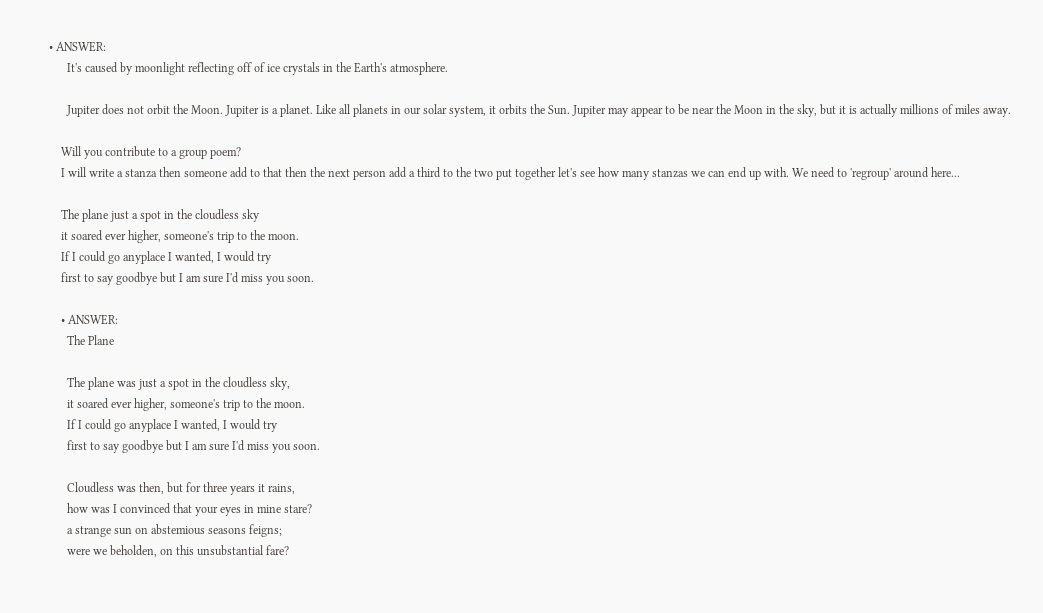• ANSWER:
      It's caused by moonlight reflecting off of ice crystals in the Earth's atmosphere.

      Jupiter does not orbit the Moon. Jupiter is a planet. Like all planets in our solar system, it orbits the Sun. Jupiter may appear to be near the Moon in the sky, but it is actually millions of miles away.

    Will you contribute to a group poem?
    I will write a stanza then someone add to that then the next person add a third to the two put together let's see how many stanzas we can end up with. We need to 'regroup' around here...

    The plane just a spot in the cloudless sky
    it soared ever higher, someone's trip to the moon.
    If I could go anyplace I wanted, I would try
    first to say goodbye but I am sure I'd miss you soon.

    • ANSWER:
      The Plane

      The plane was just a spot in the cloudless sky,
      it soared ever higher, someone's trip to the moon.
      If I could go anyplace I wanted, I would try
      first to say goodbye but I am sure I'd miss you soon.

      Cloudless was then, but for three years it rains,
      how was I convinced that your eyes in mine stare?
      a strange sun on abstemious seasons feigns;
      were we beholden, on this unsubstantial fare?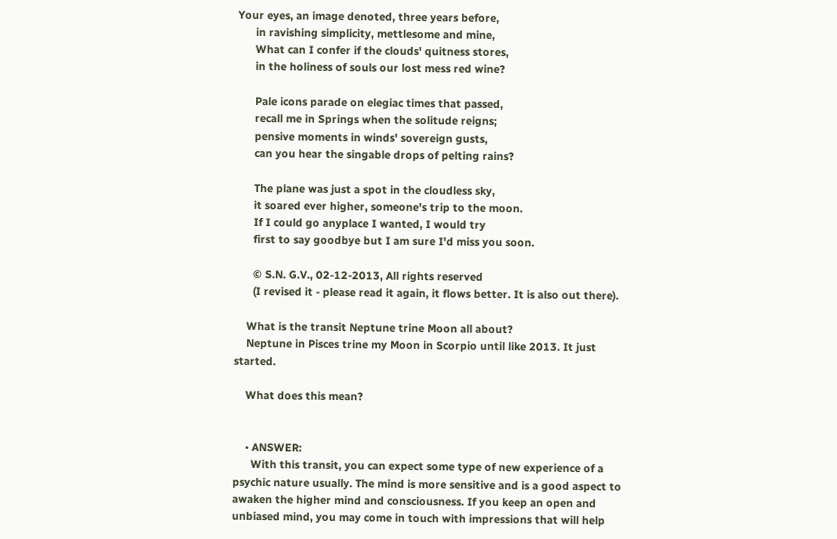Your eyes, an image denoted, three years before,
      in ravishing simplicity, mettlesome and mine,
      What can I confer if the clouds' quitness stores,
      in the holiness of souls our lost mess red wine?

      Pale icons parade on elegiac times that passed,
      recall me in Springs when the solitude reigns;
      pensive moments in winds' sovereign gusts,
      can you hear the singable drops of pelting rains?

      The plane was just a spot in the cloudless sky,
      it soared ever higher, someone's trip to the moon.
      If I could go anyplace I wanted, I would try
      first to say goodbye but I am sure I'd miss you soon.

      © S.N. G.V., 02-12-2013, All rights reserved
      (I revised it - please read it again, it flows better. It is also out there).

    What is the transit Neptune trine Moon all about?
    Neptune in Pisces trine my Moon in Scorpio until like 2013. It just started.

    What does this mean?


    • ANSWER:
      With this transit, you can expect some type of new experience of a psychic nature usually. The mind is more sensitive and is a good aspect to awaken the higher mind and consciousness. If you keep an open and unbiased mind, you may come in touch with impressions that will help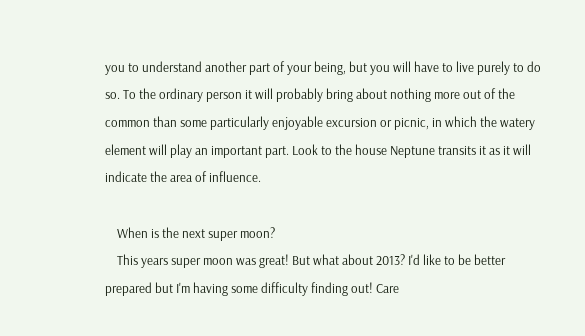you to understand another part of your being, but you will have to live purely to do so. To the ordinary person it will probably bring about nothing more out of the common than some particularly enjoyable excursion or picnic, in which the watery element will play an important part. Look to the house Neptune transits it as it will indicate the area of influence.

    When is the next super moon?
    This years super moon was great! But what about 2013? I'd like to be better prepared but I'm having some difficulty finding out! Care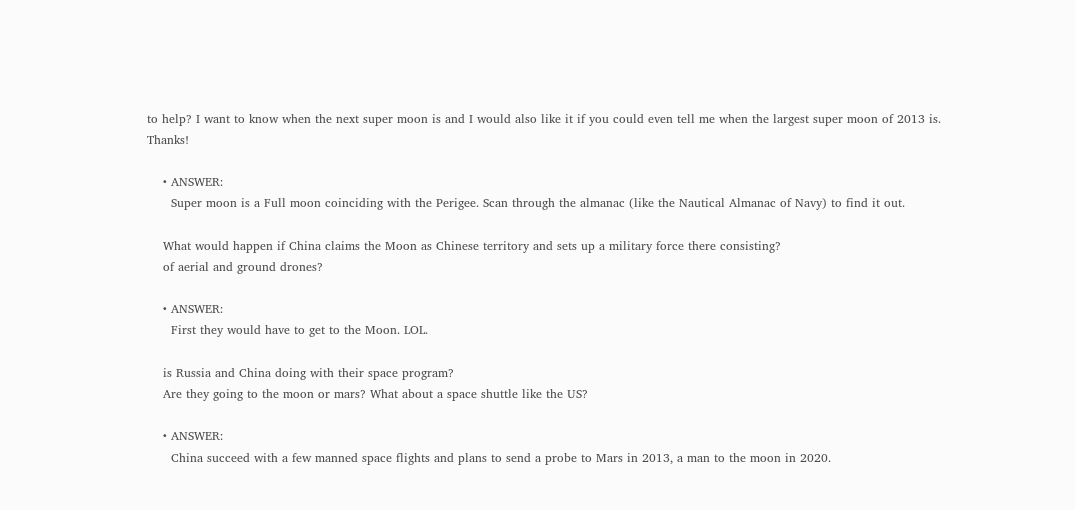to help? I want to know when the next super moon is and I would also like it if you could even tell me when the largest super moon of 2013 is. Thanks!

    • ANSWER:
      Super moon is a Full moon coinciding with the Perigee. Scan through the almanac (like the Nautical Almanac of Navy) to find it out.

    What would happen if China claims the Moon as Chinese territory and sets up a military force there consisting?
    of aerial and ground drones?

    • ANSWER:
      First they would have to get to the Moon. LOL.

    is Russia and China doing with their space program?
    Are they going to the moon or mars? What about a space shuttle like the US?

    • ANSWER:
      China succeed with a few manned space flights and plans to send a probe to Mars in 2013, a man to the moon in 2020.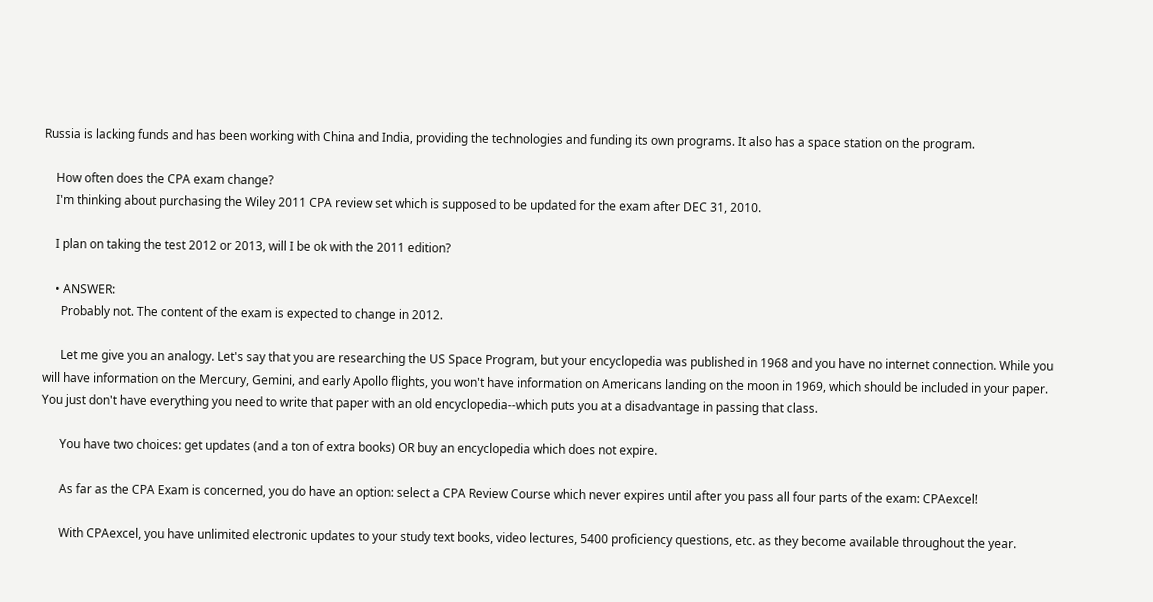Russia is lacking funds and has been working with China and India, providing the technologies and funding its own programs. It also has a space station on the program.

    How often does the CPA exam change?
    I'm thinking about purchasing the Wiley 2011 CPA review set which is supposed to be updated for the exam after DEC 31, 2010.

    I plan on taking the test 2012 or 2013, will I be ok with the 2011 edition?

    • ANSWER:
      Probably not. The content of the exam is expected to change in 2012.

      Let me give you an analogy. Let's say that you are researching the US Space Program, but your encyclopedia was published in 1968 and you have no internet connection. While you will have information on the Mercury, Gemini, and early Apollo flights, you won't have information on Americans landing on the moon in 1969, which should be included in your paper. You just don't have everything you need to write that paper with an old encyclopedia--which puts you at a disadvantage in passing that class.

      You have two choices: get updates (and a ton of extra books) OR buy an encyclopedia which does not expire.

      As far as the CPA Exam is concerned, you do have an option: select a CPA Review Course which never expires until after you pass all four parts of the exam: CPAexcel!

      With CPAexcel, you have unlimited electronic updates to your study text books, video lectures, 5400 proficiency questions, etc. as they become available throughout the year.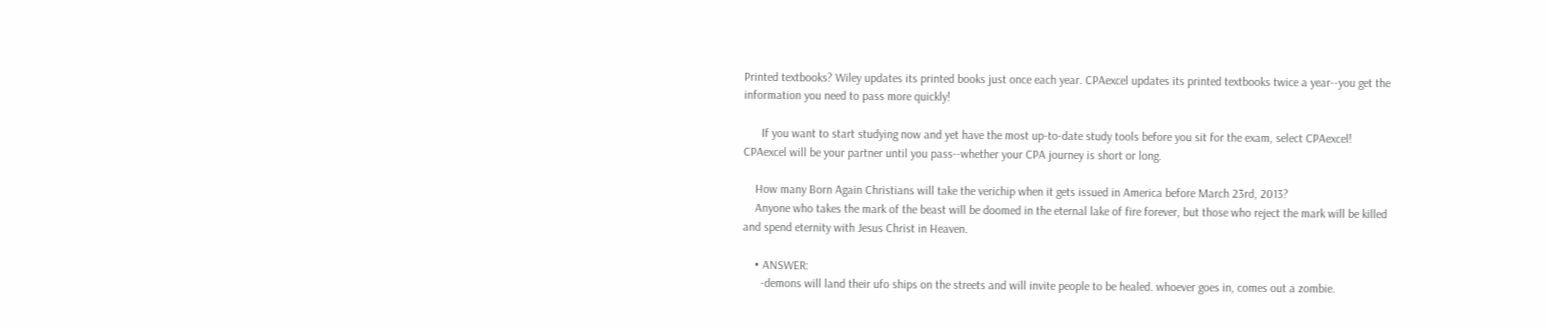Printed textbooks? Wiley updates its printed books just once each year. CPAexcel updates its printed textbooks twice a year--you get the information you need to pass more quickly!

      If you want to start studying now and yet have the most up-to-date study tools before you sit for the exam, select CPAexcel! CPAexcel will be your partner until you pass--whether your CPA journey is short or long.

    How many Born Again Christians will take the verichip when it gets issued in America before March 23rd, 2013?
    Anyone who takes the mark of the beast will be doomed in the eternal lake of fire forever, but those who reject the mark will be killed and spend eternity with Jesus Christ in Heaven.

    • ANSWER:
      -demons will land their ufo ships on the streets and will invite people to be healed. whoever goes in, comes out a zombie.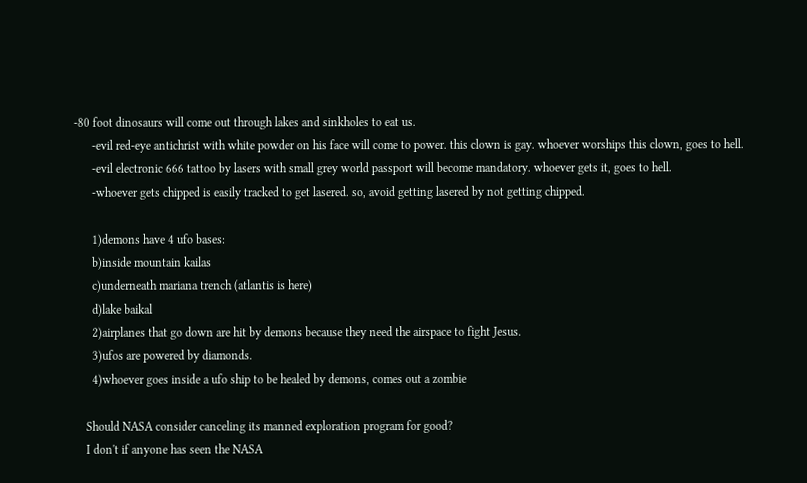-80 foot dinosaurs will come out through lakes and sinkholes to eat us.
      -evil red-eye antichrist with white powder on his face will come to power. this clown is gay. whoever worships this clown, goes to hell.
      -evil electronic 666 tattoo by lasers with small grey world passport will become mandatory. whoever gets it, goes to hell.
      -whoever gets chipped is easily tracked to get lasered. so, avoid getting lasered by not getting chipped.

      1)demons have 4 ufo bases:
      b)inside mountain kailas
      c)underneath mariana trench (atlantis is here)
      d)lake baikal
      2)airplanes that go down are hit by demons because they need the airspace to fight Jesus.
      3)ufos are powered by diamonds.
      4)whoever goes inside a ufo ship to be healed by demons, comes out a zombie

    Should NASA consider canceling its manned exploration program for good?
    I don't if anyone has seen the NASA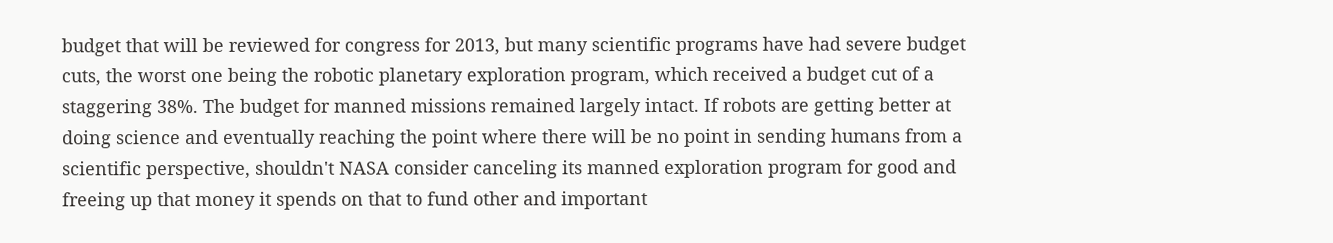budget that will be reviewed for congress for 2013, but many scientific programs have had severe budget cuts, the worst one being the robotic planetary exploration program, which received a budget cut of a staggering 38%. The budget for manned missions remained largely intact. If robots are getting better at doing science and eventually reaching the point where there will be no point in sending humans from a scientific perspective, shouldn't NASA consider canceling its manned exploration program for good and freeing up that money it spends on that to fund other and important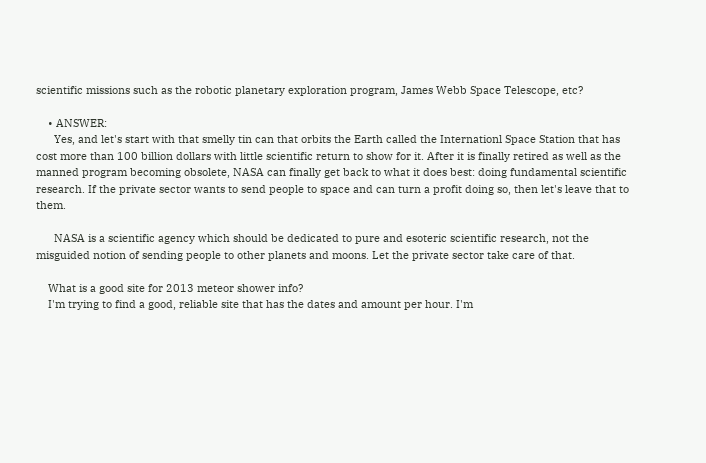scientific missions such as the robotic planetary exploration program, James Webb Space Telescope, etc?

    • ANSWER:
      Yes, and let's start with that smelly tin can that orbits the Earth called the Internationl Space Station that has cost more than 100 billion dollars with little scientific return to show for it. After it is finally retired as well as the manned program becoming obsolete, NASA can finally get back to what it does best: doing fundamental scientific research. If the private sector wants to send people to space and can turn a profit doing so, then let's leave that to them.

      NASA is a scientific agency which should be dedicated to pure and esoteric scientific research, not the misguided notion of sending people to other planets and moons. Let the private sector take care of that.

    What is a good site for 2013 meteor shower info?
    I'm trying to find a good, reliable site that has the dates and amount per hour. I'm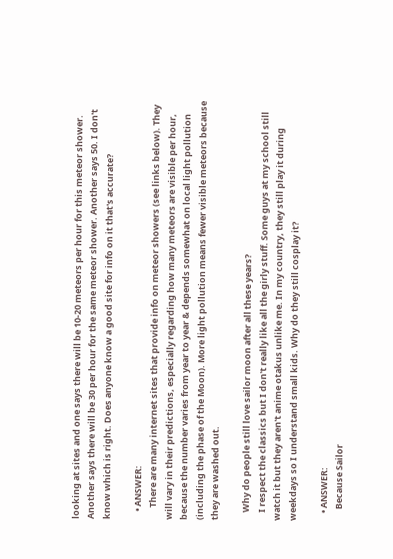looking at sites and one says there will be 10-20 meteors per hour for this meteor shower. Another says there will be 30 per hour for the same meteor shower. Another says 50. I don't know which is right. Does anyone know a good site for info on it that's accurate?

    • ANSWER:
      There are many internet sites that provide info on meteor showers (see links below). They will vary in their predictions, especially regarding how many meteors are visible per hour, because the number varies from year to year & depends somewhat on local light pollution (including the phase of the Moon). More light pollution means fewer visible meteors because they are washed out.

    Why do people still love sailor moon after all these years?
    I respect the classics but I don't really like all the girly stuff. Some guys at my school still watch it but they aren't anime otakus unlike me. In my country, they still play it during weekdays so I understand small kids. Why do they still cosplay it?

    • ANSWER:
      Because Sailor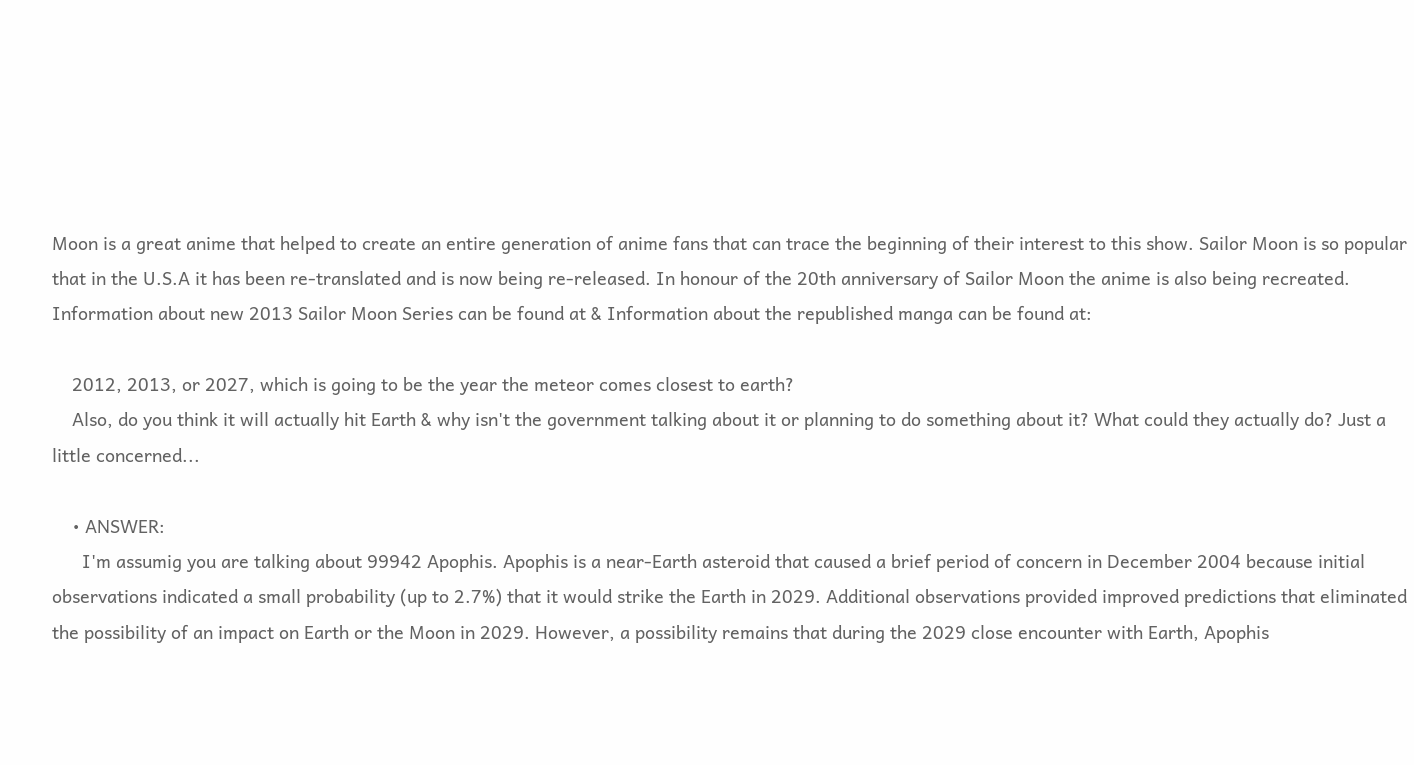Moon is a great anime that helped to create an entire generation of anime fans that can trace the beginning of their interest to this show. Sailor Moon is so popular that in the U.S.A it has been re-translated and is now being re-released. In honour of the 20th anniversary of Sailor Moon the anime is also being recreated. Information about new 2013 Sailor Moon Series can be found at & Information about the republished manga can be found at:

    2012, 2013, or 2027, which is going to be the year the meteor comes closest to earth?
    Also, do you think it will actually hit Earth & why isn't the government talking about it or planning to do something about it? What could they actually do? Just a little concerned...

    • ANSWER:
      I'm assumig you are talking about 99942 Apophis. Apophis is a near-Earth asteroid that caused a brief period of concern in December 2004 because initial observations indicated a small probability (up to 2.7%) that it would strike the Earth in 2029. Additional observations provided improved predictions that eliminated the possibility of an impact on Earth or the Moon in 2029. However, a possibility remains that during the 2029 close encounter with Earth, Apophis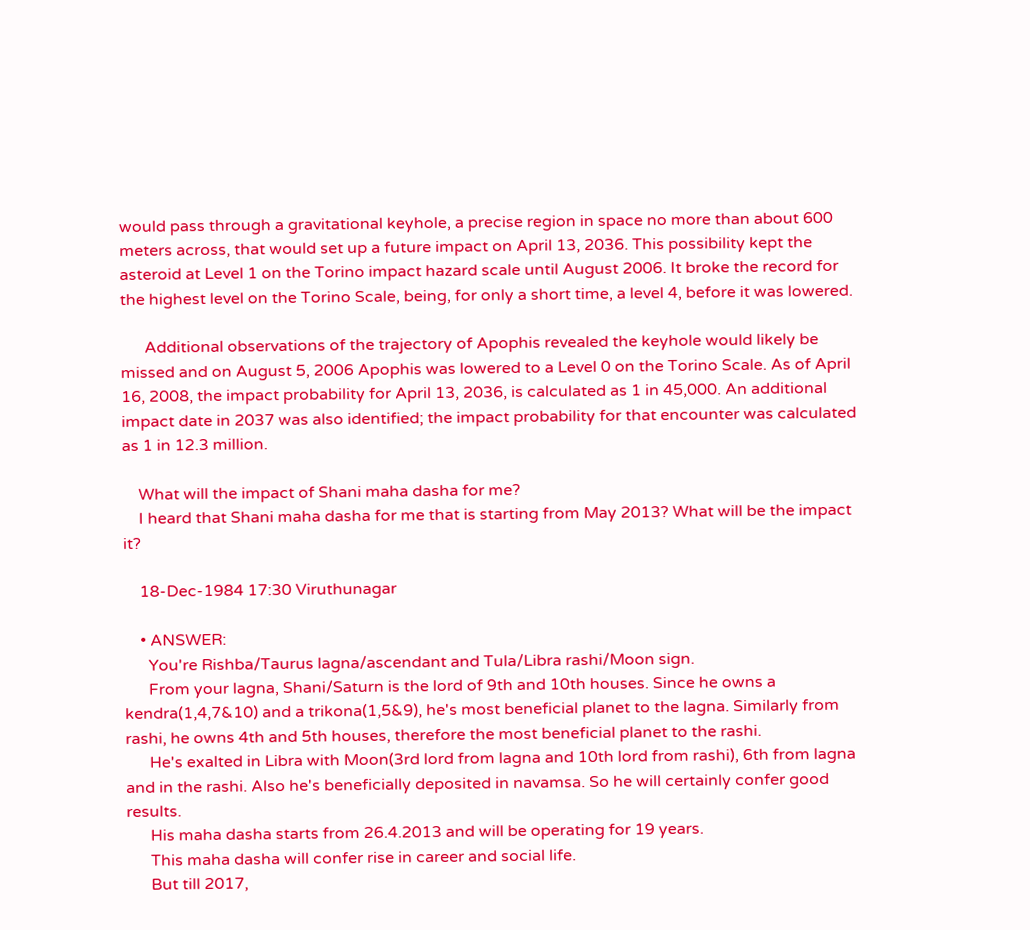would pass through a gravitational keyhole, a precise region in space no more than about 600 meters across, that would set up a future impact on April 13, 2036. This possibility kept the asteroid at Level 1 on the Torino impact hazard scale until August 2006. It broke the record for the highest level on the Torino Scale, being, for only a short time, a level 4, before it was lowered.

      Additional observations of the trajectory of Apophis revealed the keyhole would likely be missed and on August 5, 2006 Apophis was lowered to a Level 0 on the Torino Scale. As of April 16, 2008, the impact probability for April 13, 2036, is calculated as 1 in 45,000. An additional impact date in 2037 was also identified; the impact probability for that encounter was calculated as 1 in 12.3 million.

    What will the impact of Shani maha dasha for me?
    I heard that Shani maha dasha for me that is starting from May 2013? What will be the impact it?

    18-Dec-1984 17:30 Viruthunagar

    • ANSWER:
      You're Rishba/Taurus lagna/ascendant and Tula/Libra rashi/Moon sign.
      From your lagna, Shani/Saturn is the lord of 9th and 10th houses. Since he owns a kendra(1,4,7&10) and a trikona(1,5&9), he's most beneficial planet to the lagna. Similarly from rashi, he owns 4th and 5th houses, therefore the most beneficial planet to the rashi.
      He's exalted in Libra with Moon(3rd lord from lagna and 10th lord from rashi), 6th from lagna and in the rashi. Also he's beneficially deposited in navamsa. So he will certainly confer good results.
      His maha dasha starts from 26.4.2013 and will be operating for 19 years.
      This maha dasha will confer rise in career and social life.
      But till 2017,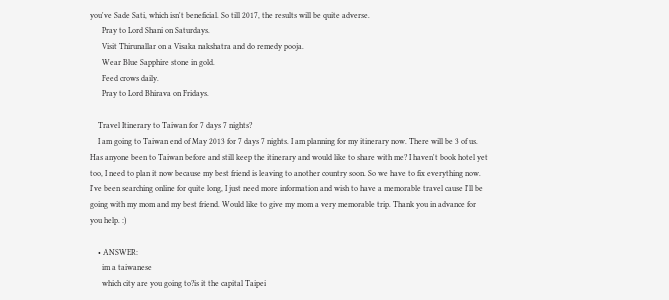you've Sade Sati, which isn't beneficial. So till 2017, the results will be quite adverse.
      Pray to Lord Shani on Saturdays.
      Visit Thirunallar on a Visaka nakshatra and do remedy pooja.
      Wear Blue Sapphire stone in gold.
      Feed crows daily.
      Pray to Lord Bhirava on Fridays.

    Travel Itinerary to Taiwan for 7 days 7 nights?
    I am going to Taiwan end of May 2013 for 7 days 7 nights. I am planning for my itinerary now. There will be 3 of us. Has anyone been to Taiwan before and still keep the itinerary and would like to share with me? I haven't book hotel yet too, I need to plan it now because my best friend is leaving to another country soon. So we have to fix everything now. I've been searching online for quite long, I just need more information and wish to have a memorable travel cause I'll be going with my mom and my best friend. Would like to give my mom a very memorable trip. Thank you in advance for you help. :)

    • ANSWER:
      im a taiwanese
      which city are you going to?is it the capital Taipei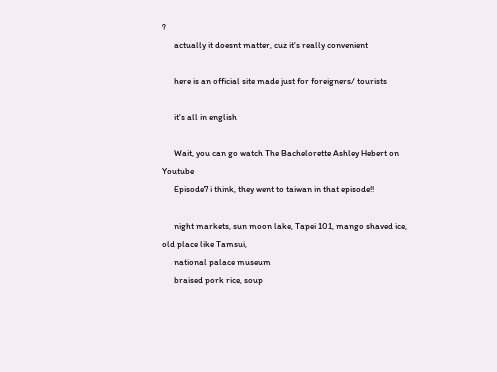?
      actually it doesnt matter, cuz it's really convenient

      here is an official site made just for foreigners/ tourists

      it's all in english

      Wait, you can go watch The Bachelorette Ashley Hebert on Youtube
      Episode7 i think, they went to taiwan in that episode!!

      night markets, sun moon lake, Tapei 101, mango shaved ice, old place like Tamsui,
      national palace museum
      braised pork rice, soup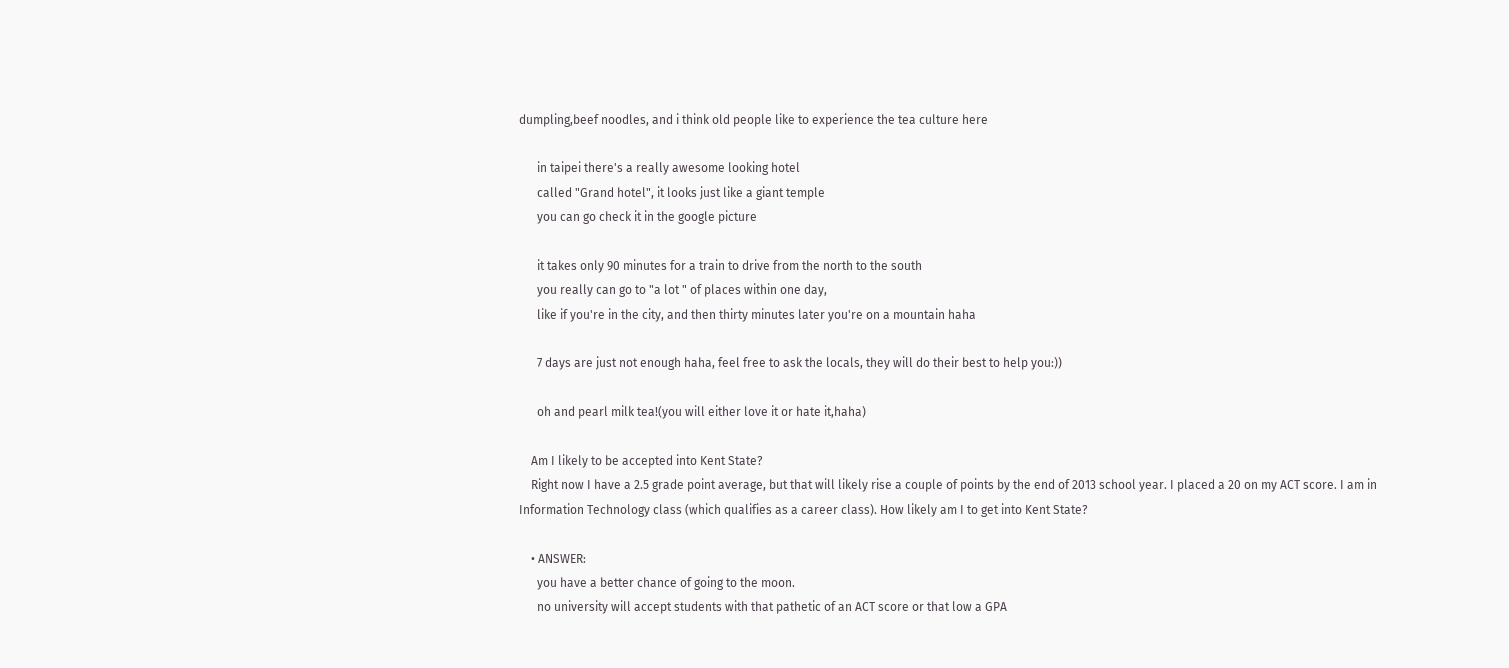dumpling,beef noodles, and i think old people like to experience the tea culture here

      in taipei there's a really awesome looking hotel
      called "Grand hotel", it looks just like a giant temple
      you can go check it in the google picture

      it takes only 90 minutes for a train to drive from the north to the south
      you really can go to "a lot " of places within one day,
      like if you're in the city, and then thirty minutes later you're on a mountain haha

      7 days are just not enough haha, feel free to ask the locals, they will do their best to help you:))

      oh and pearl milk tea!(you will either love it or hate it,haha)

    Am I likely to be accepted into Kent State?
    Right now I have a 2.5 grade point average, but that will likely rise a couple of points by the end of 2013 school year. I placed a 20 on my ACT score. I am in Information Technology class (which qualifies as a career class). How likely am I to get into Kent State?

    • ANSWER:
      you have a better chance of going to the moon.
      no university will accept students with that pathetic of an ACT score or that low a GPA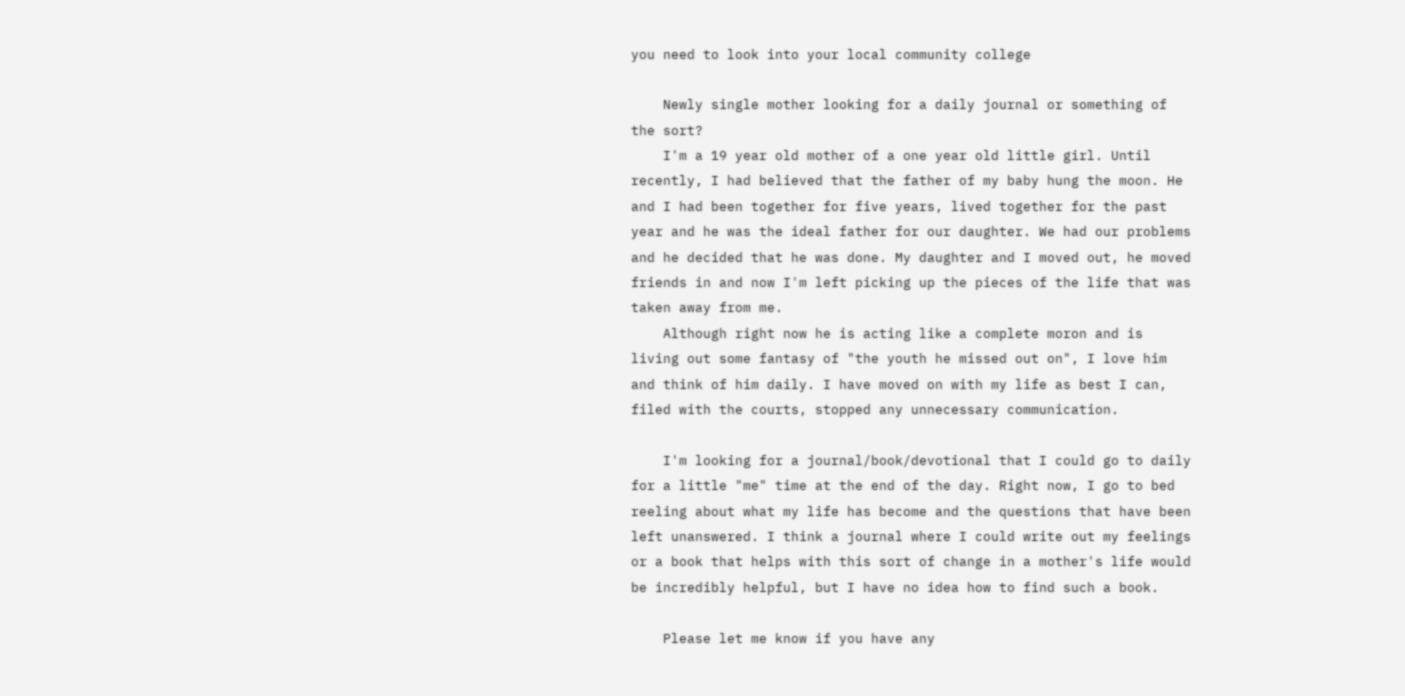you need to look into your local community college

    Newly single mother looking for a daily journal or something of the sort?
    I'm a 19 year old mother of a one year old little girl. Until recently, I had believed that the father of my baby hung the moon. He and I had been together for five years, lived together for the past year and he was the ideal father for our daughter. We had our problems and he decided that he was done. My daughter and I moved out, he moved friends in and now I'm left picking up the pieces of the life that was taken away from me.
    Although right now he is acting like a complete moron and is living out some fantasy of "the youth he missed out on", I love him and think of him daily. I have moved on with my life as best I can, filed with the courts, stopped any unnecessary communication.

    I'm looking for a journal/book/devotional that I could go to daily for a little "me" time at the end of the day. Right now, I go to bed reeling about what my life has become and the questions that have been left unanswered. I think a journal where I could write out my feelings or a book that helps with this sort of change in a mother's life would be incredibly helpful, but I have no idea how to find such a book.

    Please let me know if you have any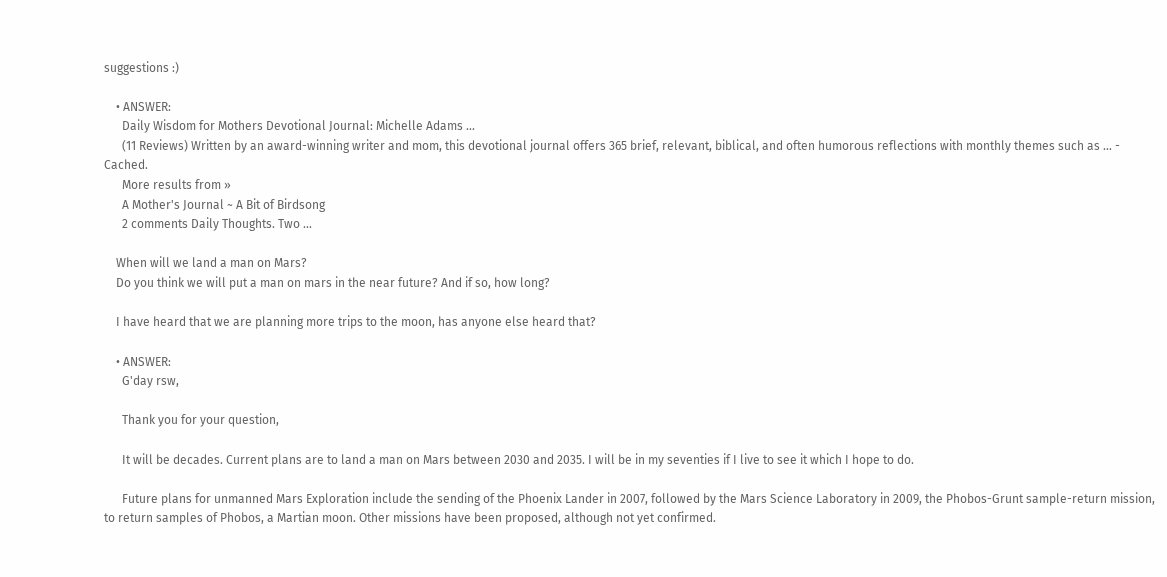suggestions :)

    • ANSWER:
      Daily Wisdom for Mothers Devotional Journal: Michelle Adams ...
      (11 Reviews) Written by an award-winning writer and mom, this devotional journal offers 365 brief, relevant, biblical, and often humorous reflections with monthly themes such as ... - Cached.
      More results from »
      A Mother's Journal ~ A Bit of Birdsong
      2 comments Daily Thoughts. Two ...

    When will we land a man on Mars?
    Do you think we will put a man on mars in the near future? And if so, how long?

    I have heard that we are planning more trips to the moon, has anyone else heard that?

    • ANSWER:
      G'day rsw,

      Thank you for your question,

      It will be decades. Current plans are to land a man on Mars between 2030 and 2035. I will be in my seventies if I live to see it which I hope to do.

      Future plans for unmanned Mars Exploration include the sending of the Phoenix Lander in 2007, followed by the Mars Science Laboratory in 2009, the Phobos-Grunt sample-return mission, to return samples of Phobos, a Martian moon. Other missions have been proposed, although not yet confirmed.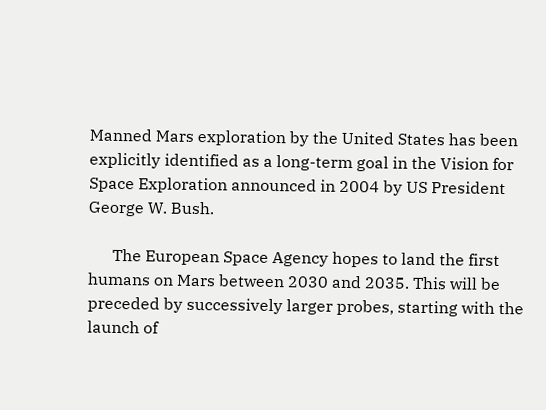Manned Mars exploration by the United States has been explicitly identified as a long-term goal in the Vision for Space Exploration announced in 2004 by US President George W. Bush.

      The European Space Agency hopes to land the first humans on Mars between 2030 and 2035. This will be preceded by successively larger probes, starting with the launch of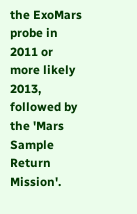the ExoMars probe in 2011 or more likely 2013, followed by the 'Mars Sample Return Mission'.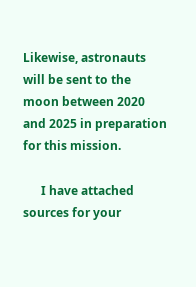Likewise, astronauts will be sent to the moon between 2020 and 2025 in preparation for this mission.

      I have attached sources for your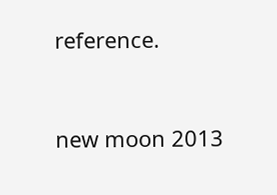reference.


new moon 2013